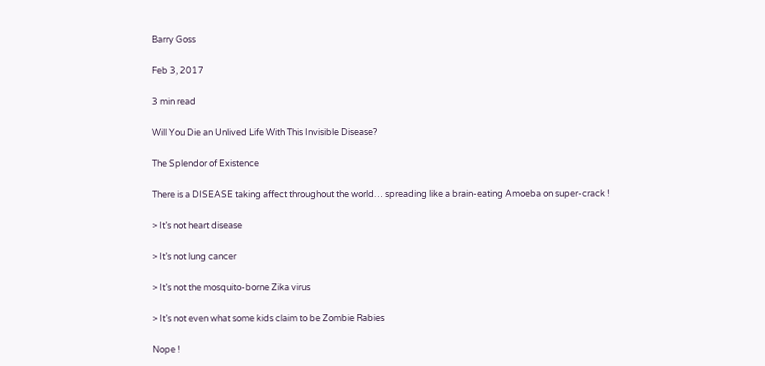Barry Goss

Feb 3, 2017

3 min read

Will You Die an Unlived Life With This Invisible Disease?

The Splendor of Existence

There is a DISEASE taking affect throughout the world… spreading like a brain-eating Amoeba on super-crack !

> It’s not heart disease

> It’s not lung cancer

> It’s not the mosquito-borne Zika virus

> It’s not even what some kids claim to be Zombie Rabies

Nope !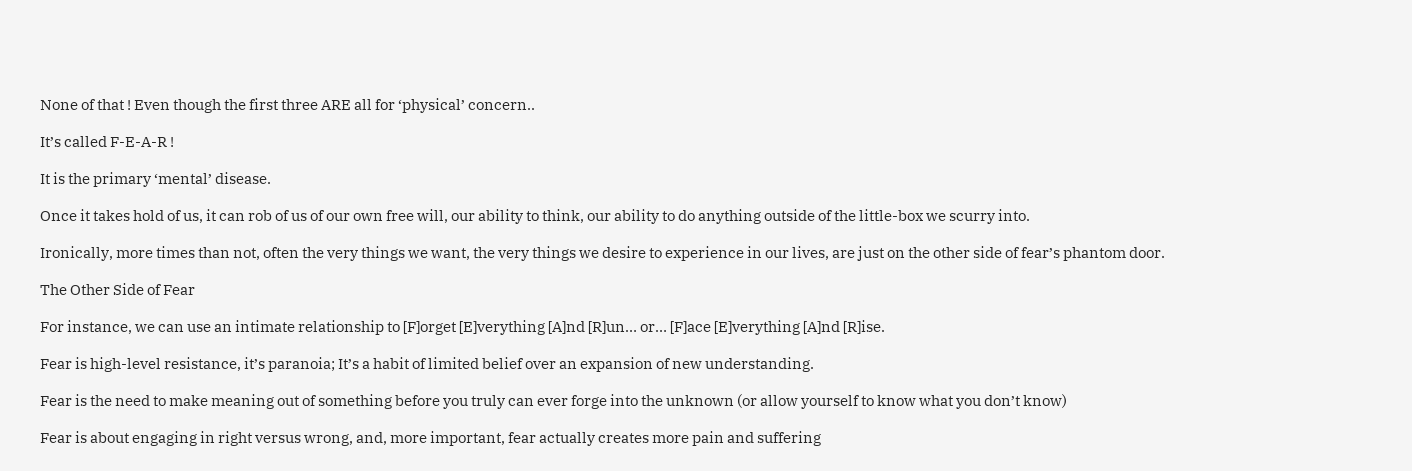None of that ! Even though the first three ARE all for ‘physical’ concern..

It’s called F-E-A-R !

It is the primary ‘mental’ disease.

Once it takes hold of us, it can rob of us of our own free will, our ability to think, our ability to do anything outside of the little-box we scurry into.

Ironically, more times than not, often the very things we want, the very things we desire to experience in our lives, are just on the other side of fear’s phantom door.

The Other Side of Fear

For instance, we can use an intimate relationship to [F]orget [E]verything [A]nd [R]un… or… [F]ace [E]verything [A]nd [R]ise.

Fear is high-level resistance, it’s paranoia; It’s a habit of limited belief over an expansion of new understanding.

Fear is the need to make meaning out of something before you truly can ever forge into the unknown (or allow yourself to know what you don’t know)

Fear is about engaging in right versus wrong, and, more important, fear actually creates more pain and suffering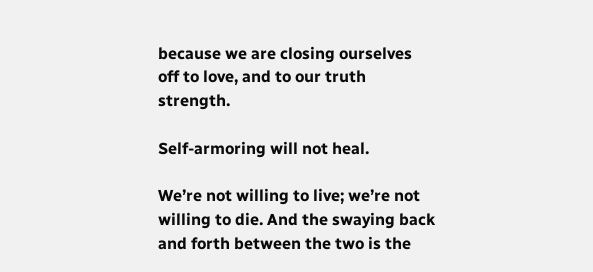because we are closing ourselves off to love, and to our truth strength.

Self-armoring will not heal.

We’re not willing to live; we’re not willing to die. And the swaying back and forth between the two is the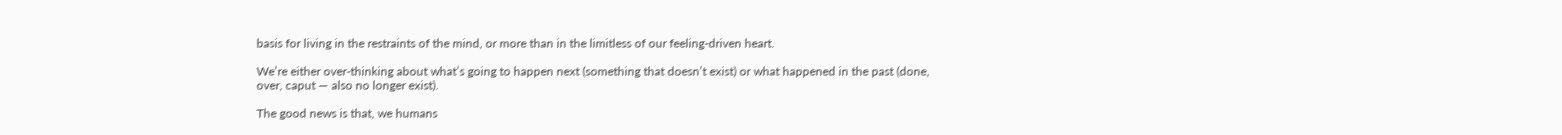basis for living in the restraints of the mind, or more than in the limitless of our feeling-driven heart.

We’re either over-thinking about what’s going to happen next (something that doesn’t exist) or what happened in the past (done, over, caput — also no longer exist).

The good news is that, we humans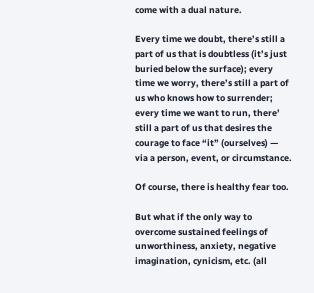come with a dual nature.

Every time we doubt, there’s still a part of us that is doubtless (it’s just buried below the surface); every time we worry, there’s still a part of us who knows how to surrender; every time we want to run, there’ still a part of us that desires the courage to face “it” (ourselves) — via a person, event, or circumstance.

Of course, there is healthy fear too.

But what if the only way to overcome sustained feelings of unworthiness, anxiety, negative imagination, cynicism, etc. (all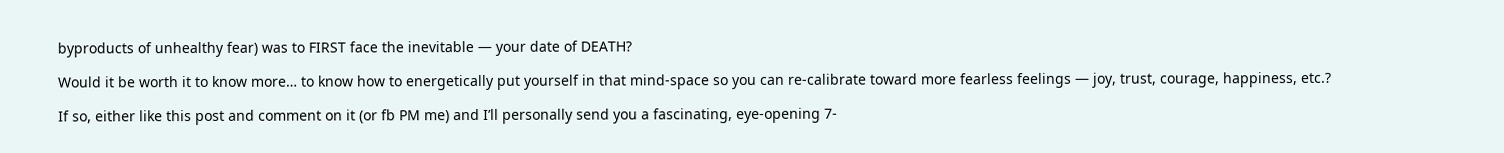byproducts of unhealthy fear) was to FIRST face the inevitable — your date of DEATH?

Would it be worth it to know more… to know how to energetically put yourself in that mind-space so you can re-calibrate toward more fearless feelings — joy, trust, courage, happiness, etc.?

If so, either like this post and comment on it (or fb PM me) and I’ll personally send you a fascinating, eye-opening 7-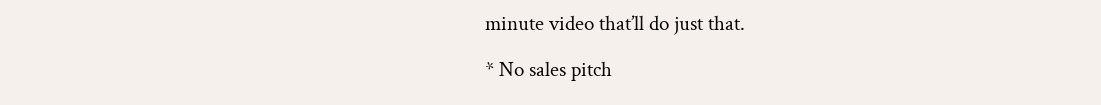minute video that’ll do just that.

* No sales pitch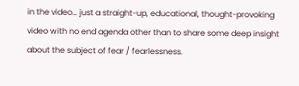in the video… just a straight-up, educational, thought-provoking video with no end agenda other than to share some deep insight about the subject of fear / fearlessness.